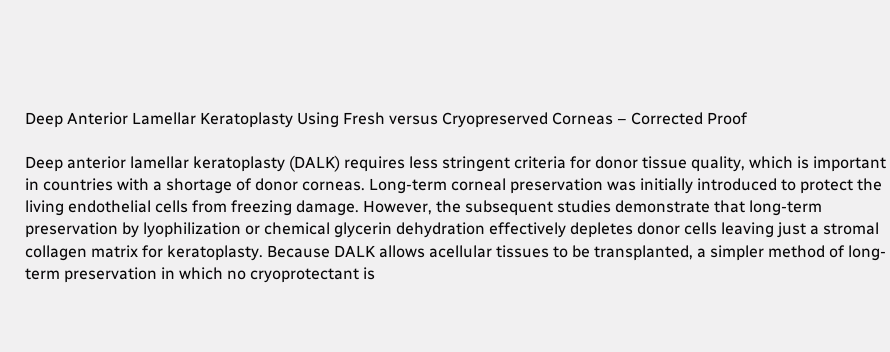Deep Anterior Lamellar Keratoplasty Using Fresh versus Cryopreserved Corneas – Corrected Proof

Deep anterior lamellar keratoplasty (DALK) requires less stringent criteria for donor tissue quality, which is important in countries with a shortage of donor corneas. Long-term corneal preservation was initially introduced to protect the living endothelial cells from freezing damage. However, the subsequent studies demonstrate that long-term preservation by lyophilization or chemical glycerin dehydration effectively depletes donor cells leaving just a stromal collagen matrix for keratoplasty. Because DALK allows acellular tissues to be transplanted, a simpler method of long-term preservation in which no cryoprotectant is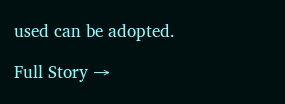used can be adopted.

Full Story →